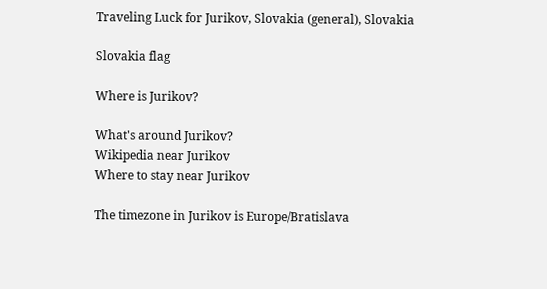Traveling Luck for Jurikov, Slovakia (general), Slovakia

Slovakia flag

Where is Jurikov?

What's around Jurikov?
Wikipedia near Jurikov
Where to stay near Jurikov

The timezone in Jurikov is Europe/Bratislava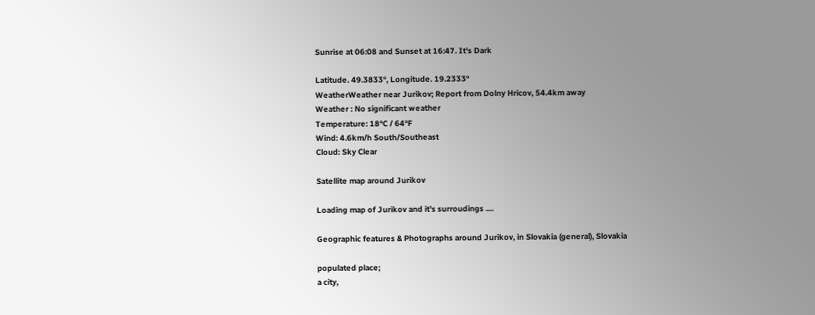Sunrise at 06:08 and Sunset at 16:47. It's Dark

Latitude. 49.3833°, Longitude. 19.2333°
WeatherWeather near Jurikov; Report from Dolny Hricov, 54.4km away
Weather : No significant weather
Temperature: 18°C / 64°F
Wind: 4.6km/h South/Southeast
Cloud: Sky Clear

Satellite map around Jurikov

Loading map of Jurikov and it's surroudings ....

Geographic features & Photographs around Jurikov, in Slovakia (general), Slovakia

populated place;
a city,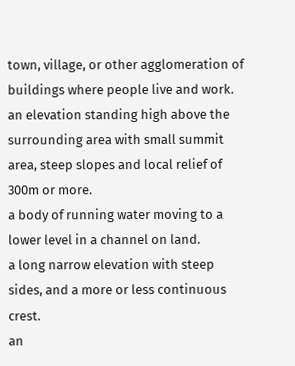town, village, or other agglomeration of buildings where people live and work.
an elevation standing high above the surrounding area with small summit area, steep slopes and local relief of 300m or more.
a body of running water moving to a lower level in a channel on land.
a long narrow elevation with steep sides, and a more or less continuous crest.
an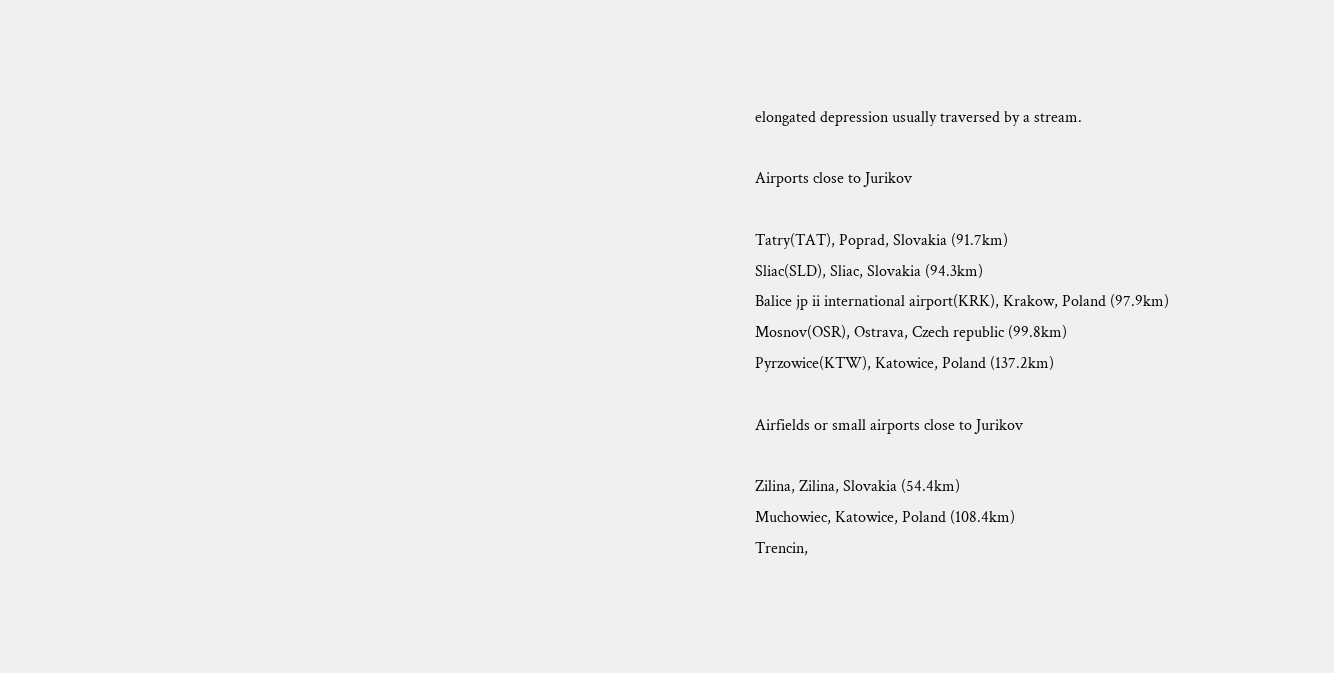elongated depression usually traversed by a stream.

Airports close to Jurikov

Tatry(TAT), Poprad, Slovakia (91.7km)
Sliac(SLD), Sliac, Slovakia (94.3km)
Balice jp ii international airport(KRK), Krakow, Poland (97.9km)
Mosnov(OSR), Ostrava, Czech republic (99.8km)
Pyrzowice(KTW), Katowice, Poland (137.2km)

Airfields or small airports close to Jurikov

Zilina, Zilina, Slovakia (54.4km)
Muchowiec, Katowice, Poland (108.4km)
Trencin,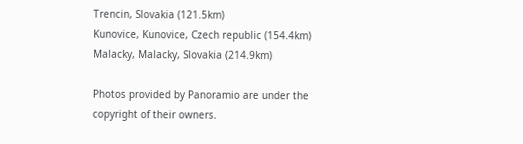Trencin, Slovakia (121.5km)
Kunovice, Kunovice, Czech republic (154.4km)
Malacky, Malacky, Slovakia (214.9km)

Photos provided by Panoramio are under the copyright of their owners.